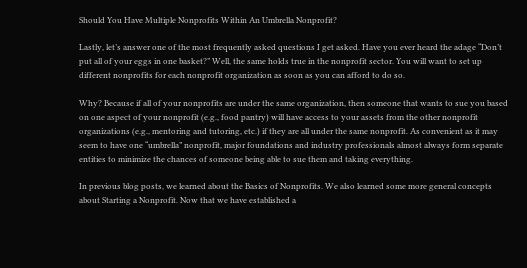Should You Have Multiple Nonprofits Within An Umbrella Nonprofit?

Lastly, let’s answer one of the most frequently asked questions I get asked. Have you ever heard the adage “Don’t put all of your eggs in one basket?” Well, the same holds true in the nonprofit sector. You will want to set up different nonprofits for each nonprofit organization as soon as you can afford to do so.

Why? Because if all of your nonprofits are under the same organization, then someone that wants to sue you based on one aspect of your nonprofit (e.g., food pantry) will have access to your assets from the other nonprofit organizations (e.g., mentoring and tutoring, etc.) if they are all under the same nonprofit. As convenient as it may seem to have one “umbrella” nonprofit, major foundations and industry professionals almost always form separate entities to minimize the chances of someone being able to sue them and taking everything.

In previous blog posts, we learned about the Basics of Nonprofits. We also learned some more general concepts about Starting a Nonprofit. Now that we have established a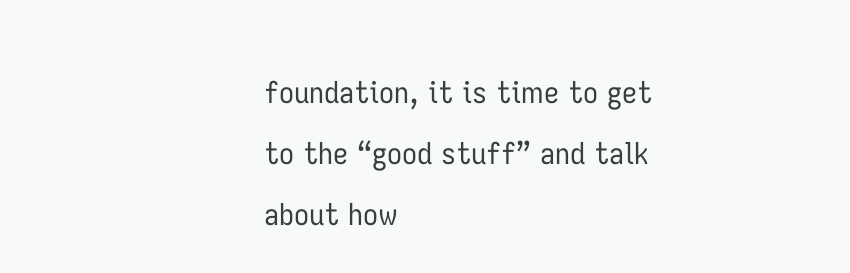foundation, it is time to get to the “good stuff” and talk about how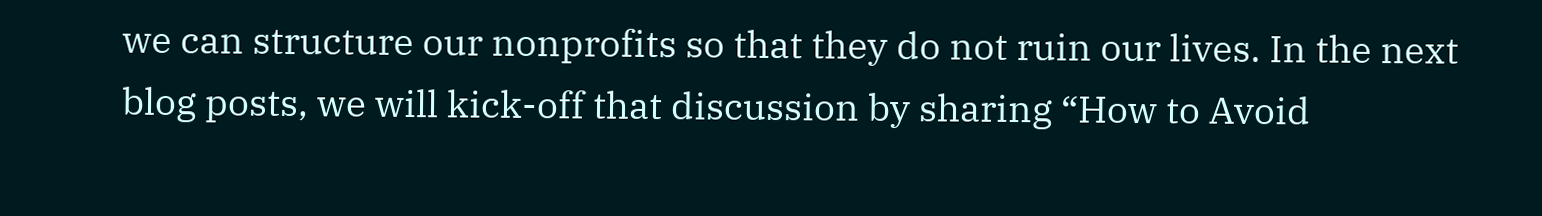we can structure our nonprofits so that they do not ruin our lives. In the next blog posts, we will kick-off that discussion by sharing “How to Avoid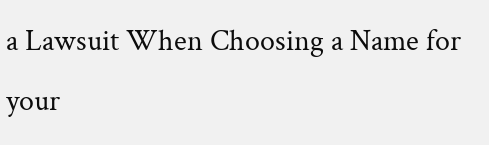a Lawsuit When Choosing a Name for your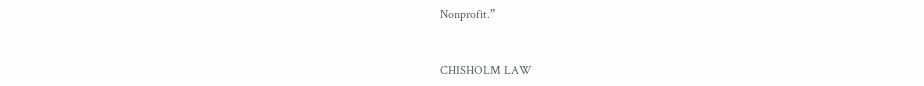Nonprofit.”


CHISHOLM LAW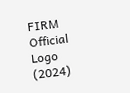FIRM Official Logo (2024)